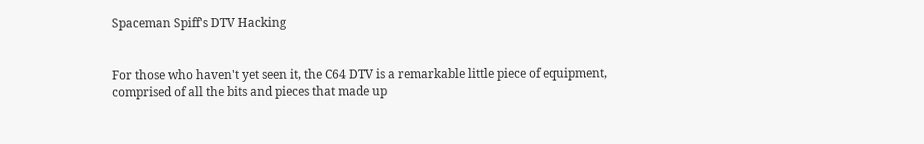Spaceman Spiff's DTV Hacking


For those who haven't yet seen it, the C64 DTV is a remarkable little piece of equipment, comprised of all the bits and pieces that made up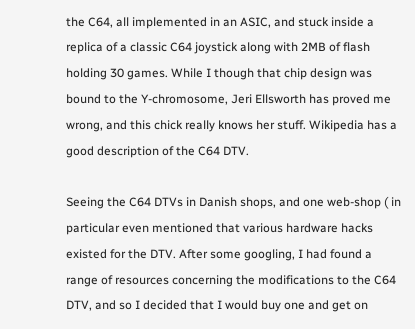the C64, all implemented in an ASIC, and stuck inside a replica of a classic C64 joystick along with 2MB of flash holding 30 games. While I though that chip design was bound to the Y-chromosome, Jeri Ellsworth has proved me wrong, and this chick really knows her stuff. Wikipedia has a good description of the C64 DTV.

Seeing the C64 DTVs in Danish shops, and one web-shop ( in particular even mentioned that various hardware hacks existed for the DTV. After some googling, I had found a range of resources concerning the modifications to the C64 DTV, and so I decided that I would buy one and get on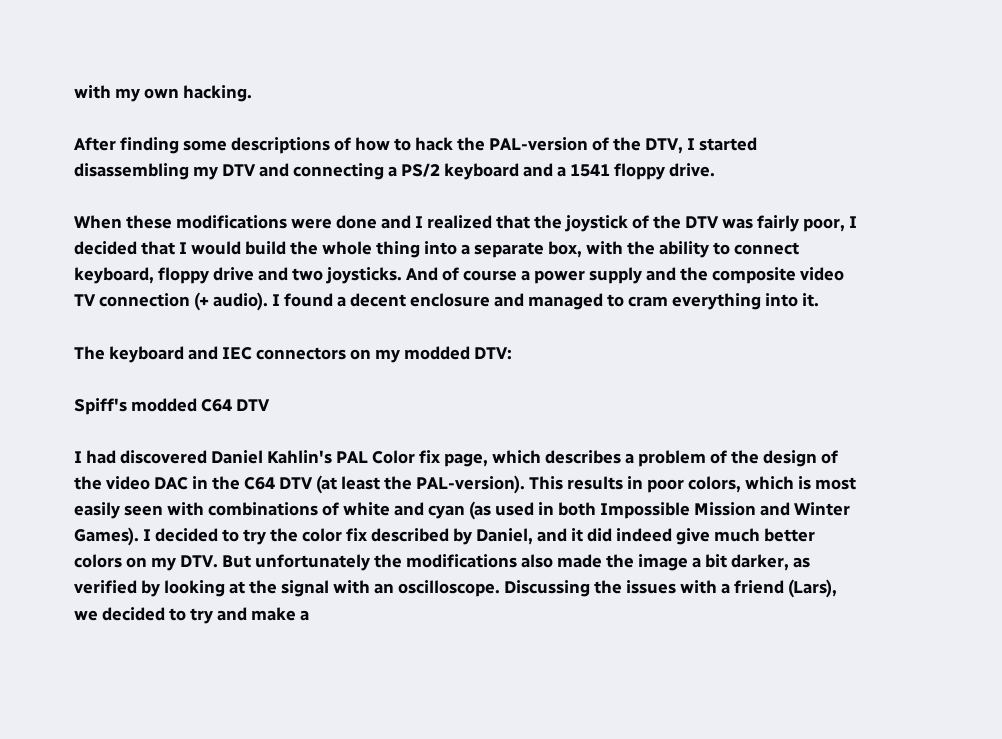with my own hacking.

After finding some descriptions of how to hack the PAL-version of the DTV, I started disassembling my DTV and connecting a PS/2 keyboard and a 1541 floppy drive.

When these modifications were done and I realized that the joystick of the DTV was fairly poor, I decided that I would build the whole thing into a separate box, with the ability to connect keyboard, floppy drive and two joysticks. And of course a power supply and the composite video TV connection (+ audio). I found a decent enclosure and managed to cram everything into it.

The keyboard and IEC connectors on my modded DTV:

Spiff's modded C64 DTV

I had discovered Daniel Kahlin's PAL Color fix page, which describes a problem of the design of the video DAC in the C64 DTV (at least the PAL-version). This results in poor colors, which is most easily seen with combinations of white and cyan (as used in both Impossible Mission and Winter Games). I decided to try the color fix described by Daniel, and it did indeed give much better colors on my DTV. But unfortunately the modifications also made the image a bit darker, as verified by looking at the signal with an oscilloscope. Discussing the issues with a friend (Lars), we decided to try and make a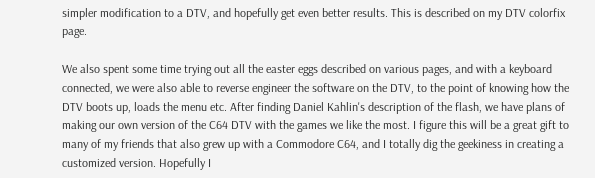simpler modification to a DTV, and hopefully get even better results. This is described on my DTV colorfix page.

We also spent some time trying out all the easter eggs described on various pages, and with a keyboard connected, we were also able to reverse engineer the software on the DTV, to the point of knowing how the DTV boots up, loads the menu etc. After finding Daniel Kahlin's description of the flash, we have plans of making our own version of the C64 DTV with the games we like the most. I figure this will be a great gift to many of my friends that also grew up with a Commodore C64, and I totally dig the geekiness in creating a customized version. Hopefully I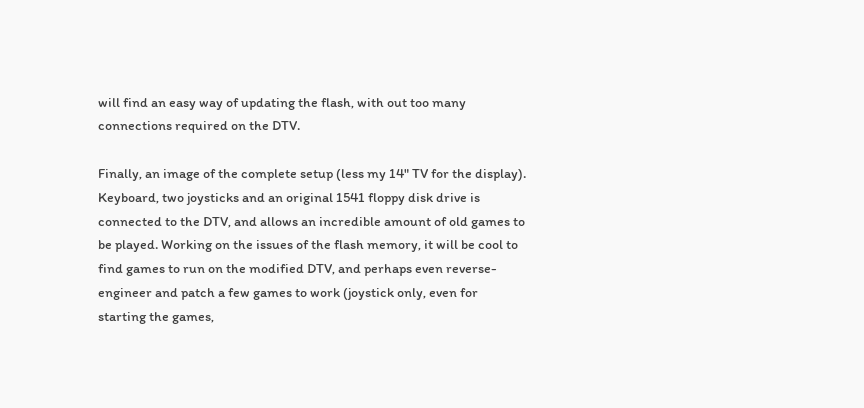will find an easy way of updating the flash, with out too many connections required on the DTV.

Finally, an image of the complete setup (less my 14" TV for the display). Keyboard, two joysticks and an original 1541 floppy disk drive is connected to the DTV, and allows an incredible amount of old games to be played. Working on the issues of the flash memory, it will be cool to find games to run on the modified DTV, and perhaps even reverse-engineer and patch a few games to work (joystick only, even for starting the games,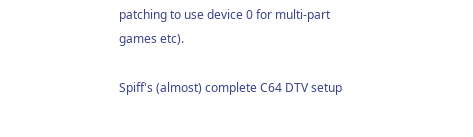patching to use device 0 for multi-part games etc).

Spiff's (almost) complete C64 DTV setup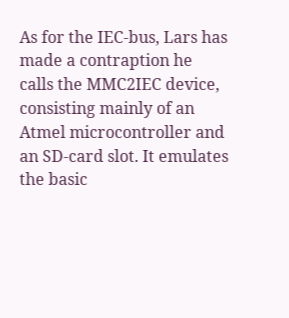As for the IEC-bus, Lars has made a contraption he calls the MMC2IEC device, consisting mainly of an Atmel microcontroller and an SD-card slot. It emulates the basic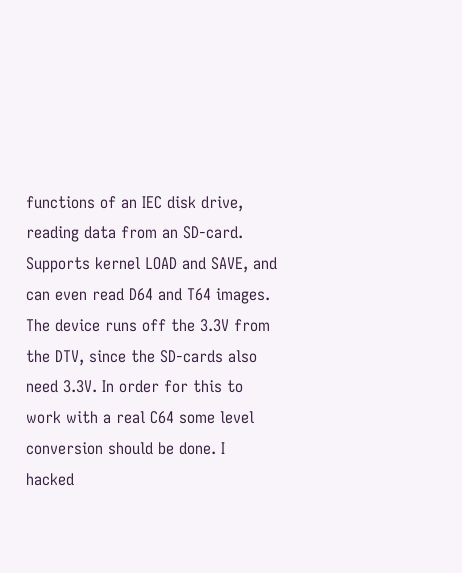functions of an IEC disk drive, reading data from an SD-card. Supports kernel LOAD and SAVE, and can even read D64 and T64 images. The device runs off the 3.3V from the DTV, since the SD-cards also need 3.3V. In order for this to work with a real C64 some level conversion should be done. I hacked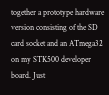together a prototype hardware version consisting of the SD card socket and an ATmega32 on my STK500 developer board. Just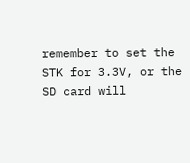remember to set the STK for 3.3V, or the SD card will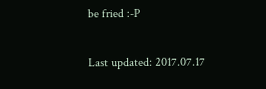be fried :-P

Last updated: 2017.07.17